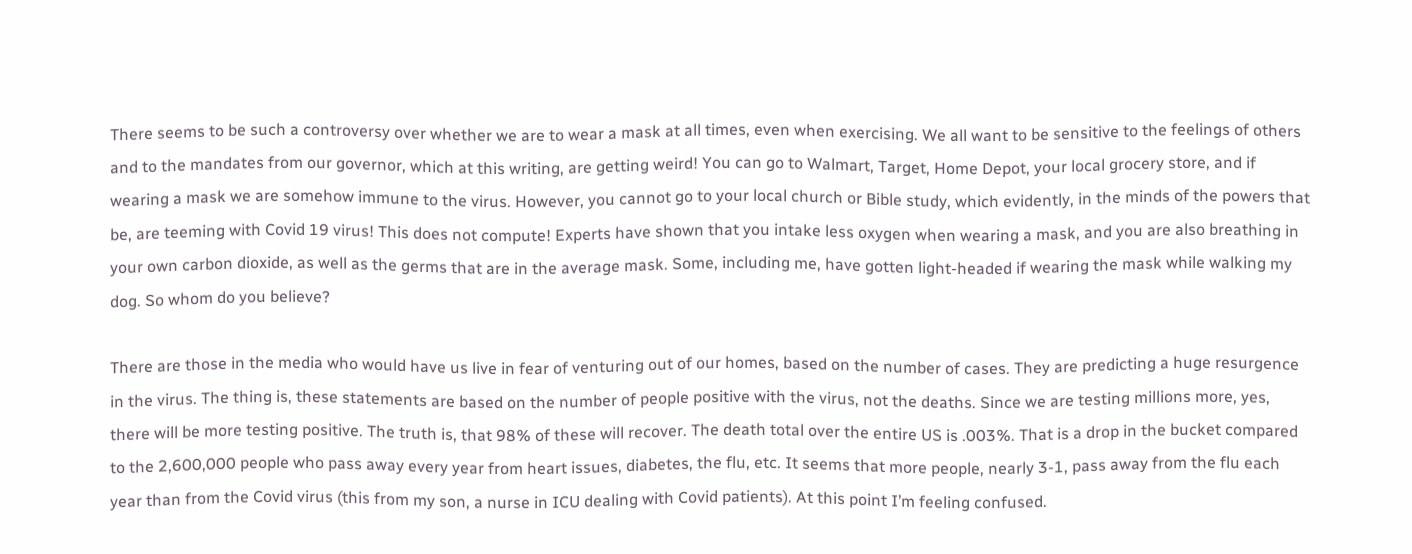There seems to be such a controversy over whether we are to wear a mask at all times, even when exercising. We all want to be sensitive to the feelings of others and to the mandates from our governor, which at this writing, are getting weird! You can go to Walmart, Target, Home Depot, your local grocery store, and if wearing a mask we are somehow immune to the virus. However, you cannot go to your local church or Bible study, which evidently, in the minds of the powers that be, are teeming with Covid 19 virus! This does not compute! Experts have shown that you intake less oxygen when wearing a mask, and you are also breathing in your own carbon dioxide, as well as the germs that are in the average mask. Some, including me, have gotten light-headed if wearing the mask while walking my dog. So whom do you believe?

There are those in the media who would have us live in fear of venturing out of our homes, based on the number of cases. They are predicting a huge resurgence in the virus. The thing is, these statements are based on the number of people positive with the virus, not the deaths. Since we are testing millions more, yes, there will be more testing positive. The truth is, that 98% of these will recover. The death total over the entire US is .003%. That is a drop in the bucket compared to the 2,600,000 people who pass away every year from heart issues, diabetes, the flu, etc. It seems that more people, nearly 3-1, pass away from the flu each year than from the Covid virus (this from my son, a nurse in ICU dealing with Covid patients). At this point I’m feeling confused.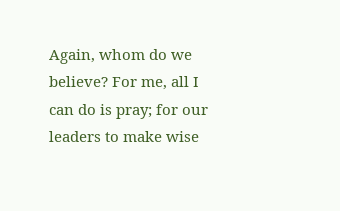Again, whom do we believe? For me, all I can do is pray; for our leaders to make wise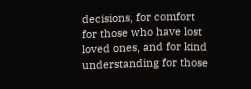decisions, for comfort for those who have lost loved ones, and for kind understanding for those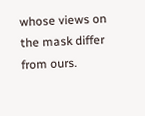whose views on the mask differ from ours.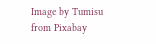Image by Tumisu from Pixabay